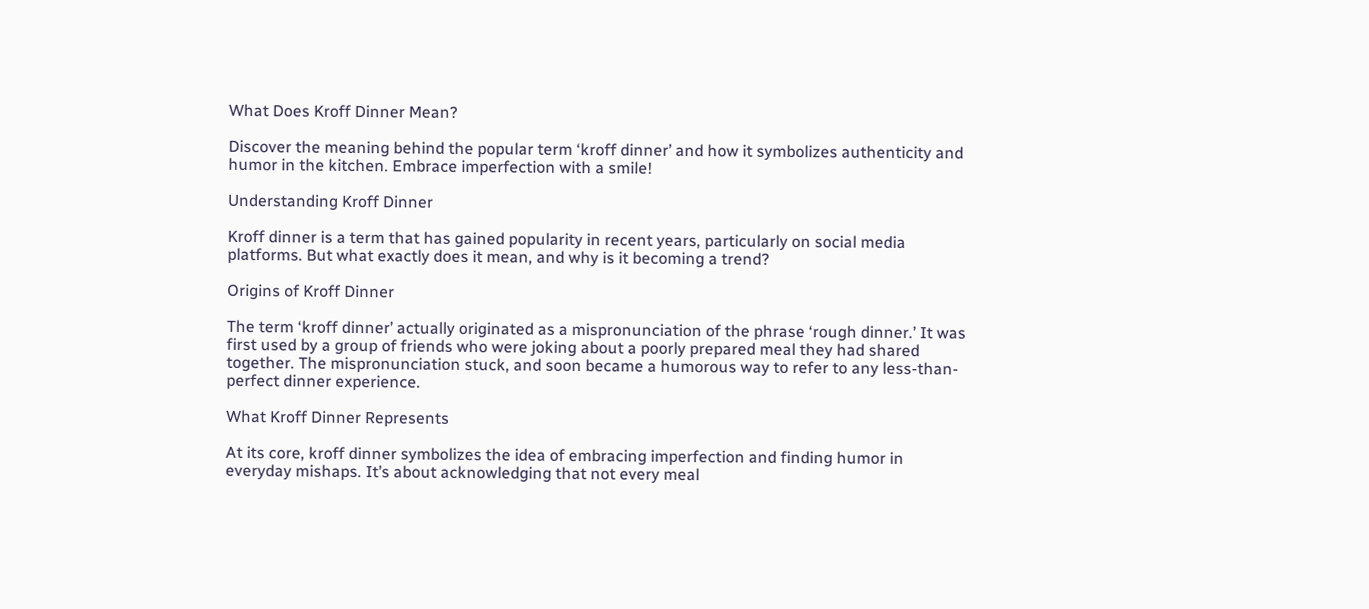What Does Kroff Dinner Mean?

Discover the meaning behind the popular term ‘kroff dinner’ and how it symbolizes authenticity and humor in the kitchen. Embrace imperfection with a smile!

Understanding Kroff Dinner

Kroff dinner is a term that has gained popularity in recent years, particularly on social media platforms. But what exactly does it mean, and why is it becoming a trend?

Origins of Kroff Dinner

The term ‘kroff dinner’ actually originated as a mispronunciation of the phrase ‘rough dinner.’ It was first used by a group of friends who were joking about a poorly prepared meal they had shared together. The mispronunciation stuck, and soon became a humorous way to refer to any less-than-perfect dinner experience.

What Kroff Dinner Represents

At its core, kroff dinner symbolizes the idea of embracing imperfection and finding humor in everyday mishaps. It’s about acknowledging that not every meal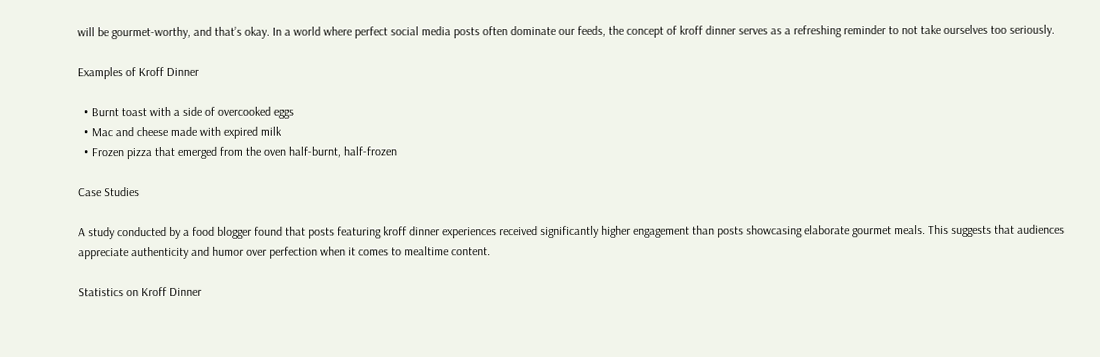will be gourmet-worthy, and that’s okay. In a world where perfect social media posts often dominate our feeds, the concept of kroff dinner serves as a refreshing reminder to not take ourselves too seriously.

Examples of Kroff Dinner

  • Burnt toast with a side of overcooked eggs
  • Mac and cheese made with expired milk
  • Frozen pizza that emerged from the oven half-burnt, half-frozen

Case Studies

A study conducted by a food blogger found that posts featuring kroff dinner experiences received significantly higher engagement than posts showcasing elaborate gourmet meals. This suggests that audiences appreciate authenticity and humor over perfection when it comes to mealtime content.

Statistics on Kroff Dinner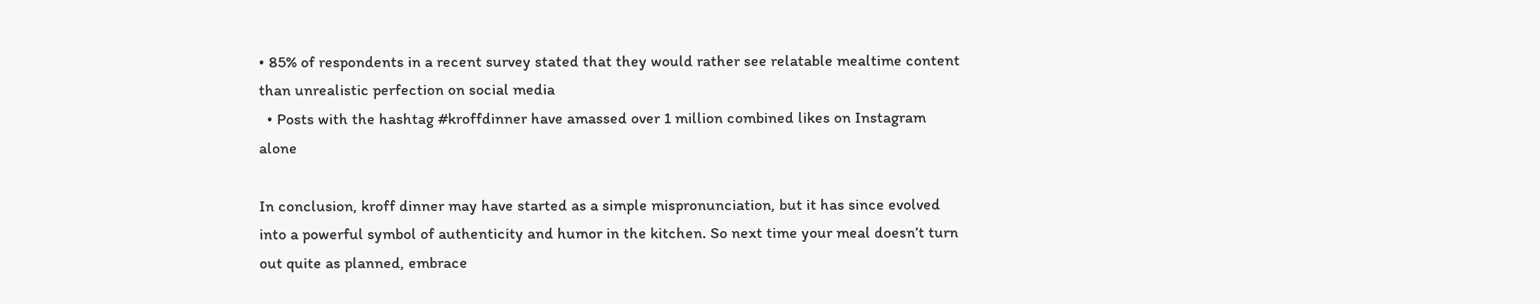• 85% of respondents in a recent survey stated that they would rather see relatable mealtime content than unrealistic perfection on social media
  • Posts with the hashtag #kroffdinner have amassed over 1 million combined likes on Instagram alone

In conclusion, kroff dinner may have started as a simple mispronunciation, but it has since evolved into a powerful symbol of authenticity and humor in the kitchen. So next time your meal doesn’t turn out quite as planned, embrace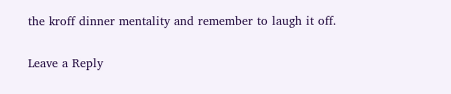the kroff dinner mentality and remember to laugh it off.

Leave a Reply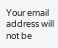Your email address will not be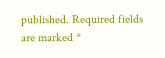published. Required fields are marked *